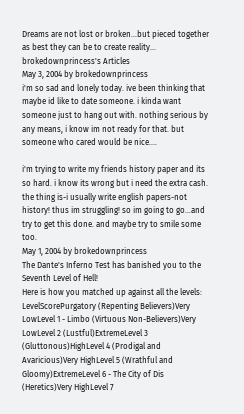Dreams are not lost or broken...but pieced together as best they can be to create reality...
brokedownprincess's Articles
May 3, 2004 by brokedownprincess
i'm so sad and lonely today. ive been thinking that maybe id like to date someone. i kinda want someone just to hang out with. nothing serious by any means, i know im not ready for that. but someone who cared would be nice....

i'm trying to write my friends history paper and its so hard. i know its wrong but i need the extra cash. the thing is-i usually write english papers-not history! thus im struggling! so im going to go...and try to get this done. and maybe try to smile some too.
May 1, 2004 by brokedownprincess
The Dante's Inferno Test has banished you to the Seventh Level of Hell!
Here is how you matched up against all the levels:
LevelScorePurgatory (Repenting Believers)Very LowLevel 1 - Limbo (Virtuous Non-Believers)Very LowLevel 2 (Lustful)ExtremeLevel 3 (Gluttonous)HighLevel 4 (Prodigal and Avaricious)Very HighLevel 5 (Wrathful and Gloomy)ExtremeLevel 6 - The City of Dis (Heretics)Very HighLevel 7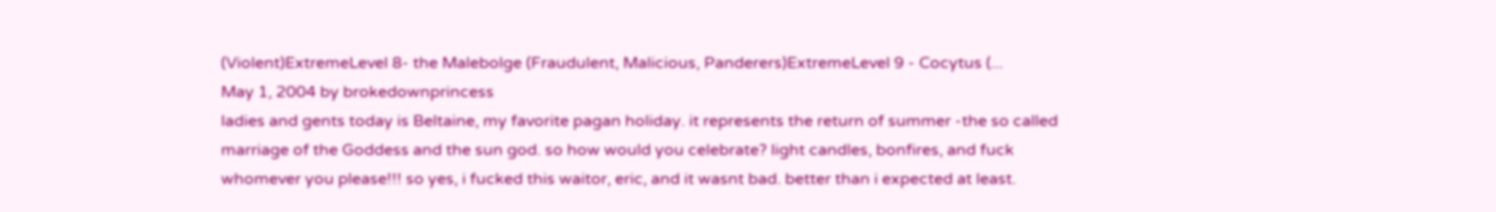(Violent)ExtremeLevel 8- the Malebolge (Fraudulent, Malicious, Panderers)ExtremeLevel 9 - Cocytus (...
May 1, 2004 by brokedownprincess
ladies and gents today is Beltaine, my favorite pagan holiday. it represents the return of summer -the so called marriage of the Goddess and the sun god. so how would you celebrate? light candles, bonfires, and fuck whomever you please!!! so yes, i fucked this waitor, eric, and it wasnt bad. better than i expected at least.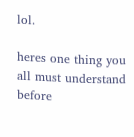lol.

heres one thing you all must understand before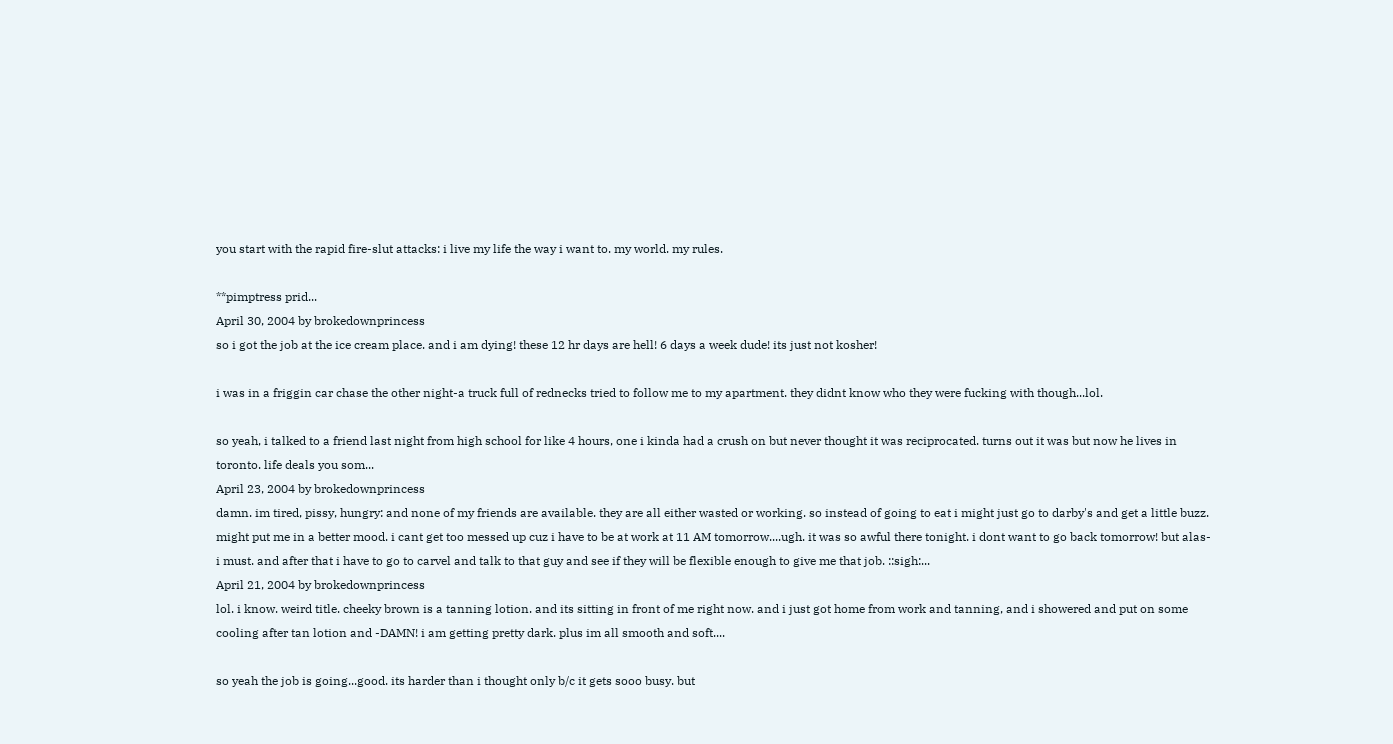you start with the rapid fire-slut attacks: i live my life the way i want to. my world. my rules.

**pimptress prid...
April 30, 2004 by brokedownprincess
so i got the job at the ice cream place. and i am dying! these 12 hr days are hell! 6 days a week dude! its just not kosher!

i was in a friggin car chase the other night-a truck full of rednecks tried to follow me to my apartment. they didnt know who they were fucking with though...lol.

so yeah, i talked to a friend last night from high school for like 4 hours, one i kinda had a crush on but never thought it was reciprocated. turns out it was but now he lives in toronto. life deals you som...
April 23, 2004 by brokedownprincess
damn. im tired, pissy, hungry: and none of my friends are available. they are all either wasted or working. so instead of going to eat i might just go to darby's and get a little buzz. might put me in a better mood. i cant get too messed up cuz i have to be at work at 11 AM tomorrow....ugh. it was so awful there tonight. i dont want to go back tomorrow! but alas-i must. and after that i have to go to carvel and talk to that guy and see if they will be flexible enough to give me that job. ::sigh:...
April 21, 2004 by brokedownprincess
lol. i know. weird title. cheeky brown is a tanning lotion. and its sitting in front of me right now. and i just got home from work and tanning, and i showered and put on some cooling after tan lotion and -DAMN! i am getting pretty dark. plus im all smooth and soft....

so yeah the job is going...good. its harder than i thought only b/c it gets sooo busy. but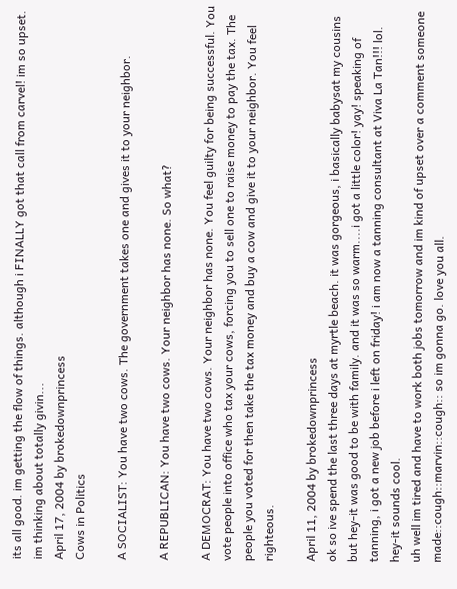its all good. im getting the flow of things. although i FINALLY got that call from carvel! im so upset. im thinking about totally givin...
April 17, 2004 by brokedownprincess
Cows in Politics

A SOCIALIST: You have two cows. The government takes one and gives it to your neighbor.

A REPUBLICAN: You have two cows. Your neighbor has none. So what?

A DEMOCRAT: You have two cows. Your neighbor has none. You feel guilty for being successful. You vote people into office who tax your cows, forcing you to sell one to raise money to pay the tax. The people you voted for then take the tax money and buy a cow and give it to your neighbor. You feel righteous.

April 11, 2004 by brokedownprincess
ok so ive spend the last three days at myrtle beach. it was gorgeous, i basically babysat my cousins but hey-it was good to be with family. and it was so warm....i got a little color! yay! speaking of tanning, i got a new job before i left on friday! i am now a tanning consultant at Viva La Tan!!! lol. hey-it sounds cool.
uh well im tired and have to work both jobs tomorrow and im kind of upset over a comment someone made::cough::marvin::cough:: so im gonna go. love you all.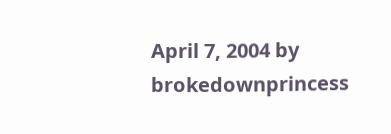April 7, 2004 by brokedownprincess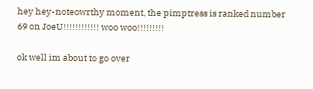hey hey-noteowrthy moment, the pimptress is ranked number 69 on JoeU!!!!!!!!!!!! woo woo!!!!!!!!!

ok well im about to go over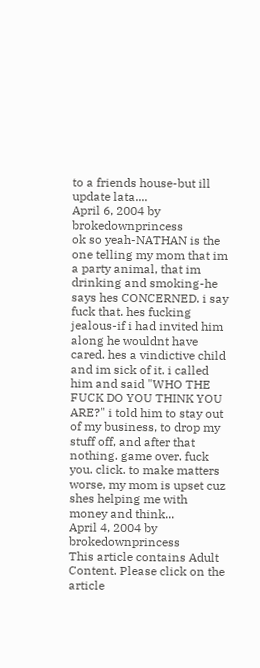to a friends house-but ill update lata....
April 6, 2004 by brokedownprincess
ok so yeah-NATHAN is the one telling my mom that im a party animal, that im drinking and smoking-he says hes CONCERNED. i say fuck that. hes fucking jealous-if i had invited him along he wouldnt have cared. hes a vindictive child and im sick of it. i called him and said "WHO THE FUCK DO YOU THINK YOU ARE?" i told him to stay out of my business, to drop my stuff off, and after that nothing. game over. fuck you. click. to make matters worse, my mom is upset cuz shes helping me with money and think...
April 4, 2004 by brokedownprincess
This article contains Adult Content. Please click on the article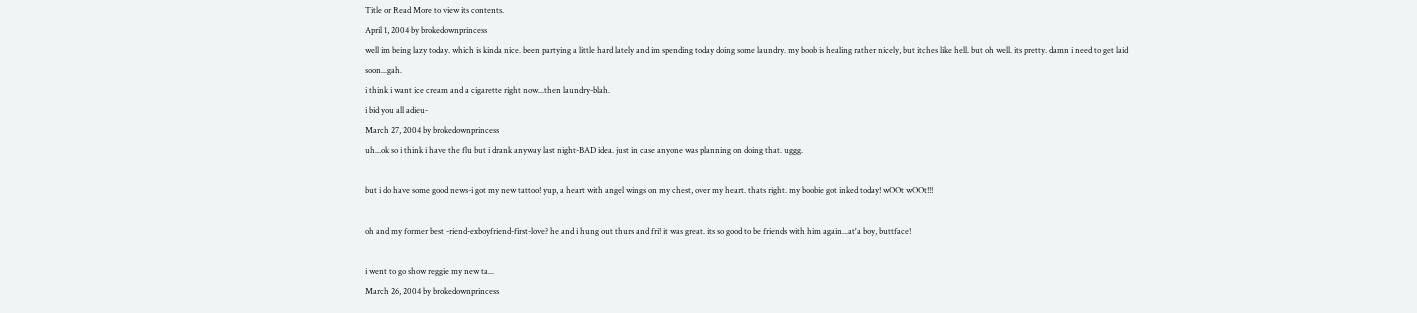Title or Read More to view its contents.
April 1, 2004 by brokedownprincess
well im being lazy today. which is kinda nice. been partying a little hard lately and im spending today doing some laundry. my boob is healing rather nicely, but itches like hell. but oh well. its pretty. damn i need to get laid soon...gah.
i think i want ice cream and a cigarette right now...then laundry-blah.
i bid you all adieu-
March 27, 2004 by brokedownprincess
uh...ok so i think i have the flu but i drank anyway last night-BAD idea. just in case anyone was planning on doing that. uggg.

but i do have some good news-i got my new tattoo! yup, a heart with angel wings on my chest, over my heart. thats right. my boobie got inked today! wOOt wOOt!!!

oh and my former best -riend-exboyfriend-first-love? he and i hung out thurs and fri! it was great. its so good to be friends with him again...at'a boy, buttface!

i went to go show reggie my new ta...
March 26, 2004 by brokedownprincess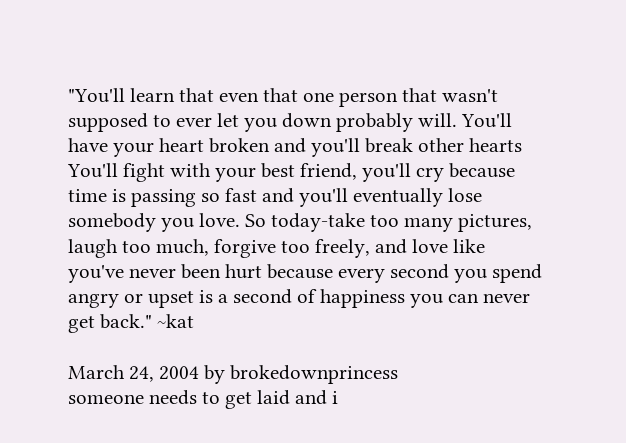"You'll learn that even that one person that wasn't supposed to ever let you down probably will. You'll have your heart broken and you'll break other hearts You'll fight with your best friend, you'll cry because time is passing so fast and you'll eventually lose somebody you love. So today-take too many pictures, laugh too much, forgive too freely, and love like you've never been hurt because every second you spend angry or upset is a second of happiness you can never get back." ~kat

March 24, 2004 by brokedownprincess
someone needs to get laid and i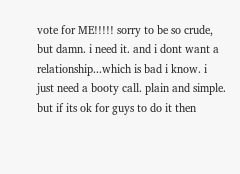vote for ME!!!!! sorry to be so crude, but damn. i need it. and i dont want a relationship...which is bad i know. i just need a booty call. plain and simple. but if its ok for guys to do it then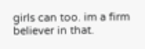girls can too. im a firm believer in that.